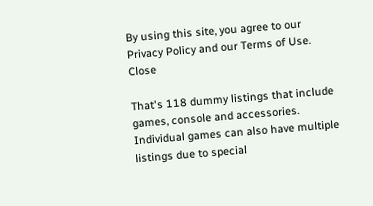By using this site, you agree to our Privacy Policy and our Terms of Use. Close

That's 118 dummy listings that include games, console and accessories. Individual games can also have multiple listings due to special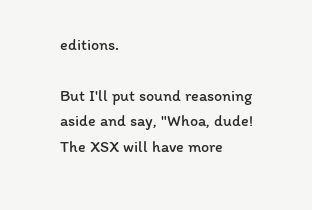editions.

But I'll put sound reasoning aside and say, "Whoa, dude! The XSX will have more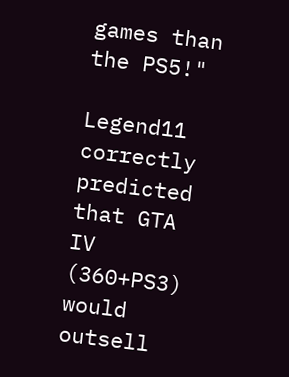games than the PS5!"

Legend11 correctly predicted that GTA IV (360+PS3) would outsell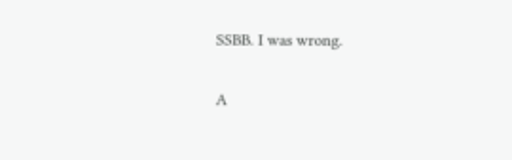SSBB. I was wrong.

A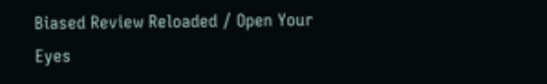Biased Review Reloaded / Open Your Eyes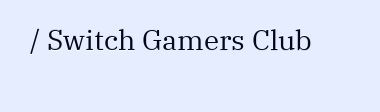/ Switch Gamers Club